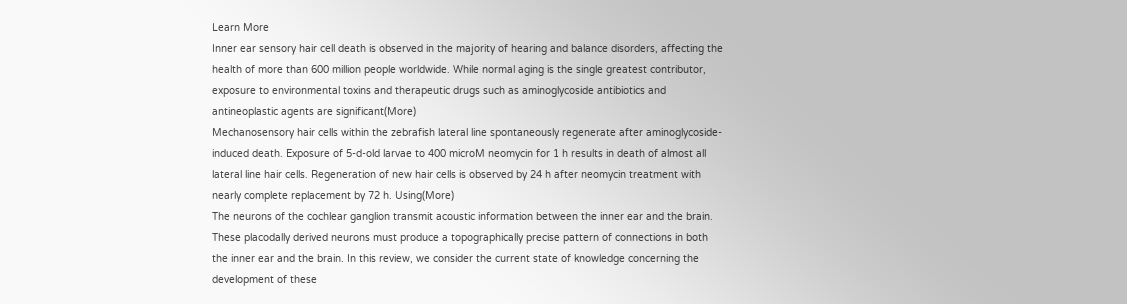Learn More
Inner ear sensory hair cell death is observed in the majority of hearing and balance disorders, affecting the health of more than 600 million people worldwide. While normal aging is the single greatest contributor, exposure to environmental toxins and therapeutic drugs such as aminoglycoside antibiotics and antineoplastic agents are significant(More)
Mechanosensory hair cells within the zebrafish lateral line spontaneously regenerate after aminoglycoside-induced death. Exposure of 5-d-old larvae to 400 microM neomycin for 1 h results in death of almost all lateral line hair cells. Regeneration of new hair cells is observed by 24 h after neomycin treatment with nearly complete replacement by 72 h. Using(More)
The neurons of the cochlear ganglion transmit acoustic information between the inner ear and the brain. These placodally derived neurons must produce a topographically precise pattern of connections in both the inner ear and the brain. In this review, we consider the current state of knowledge concerning the development of these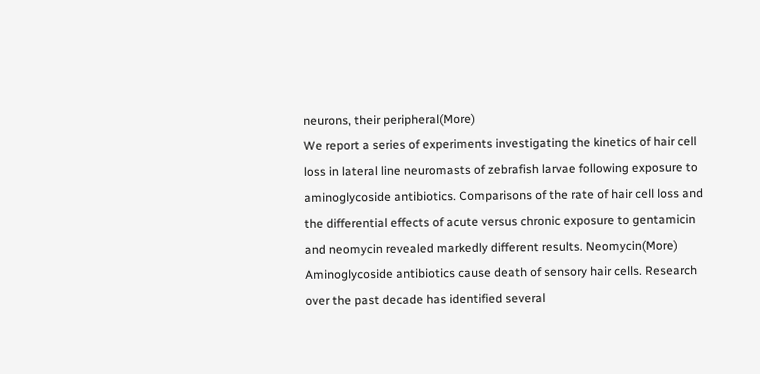neurons, their peripheral(More)
We report a series of experiments investigating the kinetics of hair cell loss in lateral line neuromasts of zebrafish larvae following exposure to aminoglycoside antibiotics. Comparisons of the rate of hair cell loss and the differential effects of acute versus chronic exposure to gentamicin and neomycin revealed markedly different results. Neomycin(More)
Aminoglycoside antibiotics cause death of sensory hair cells. Research over the past decade has identified several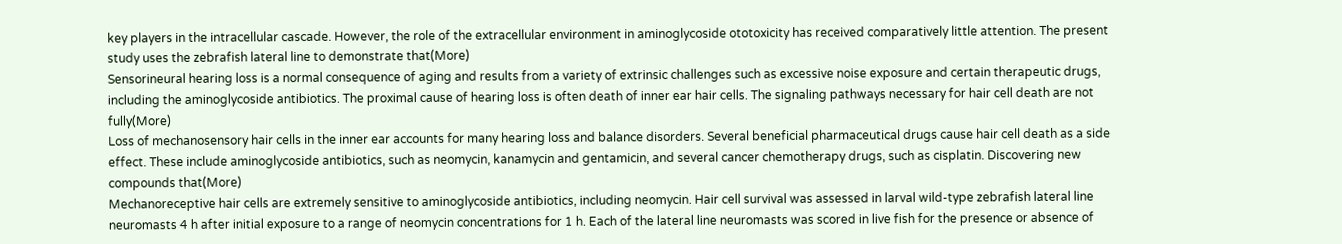key players in the intracellular cascade. However, the role of the extracellular environment in aminoglycoside ototoxicity has received comparatively little attention. The present study uses the zebrafish lateral line to demonstrate that(More)
Sensorineural hearing loss is a normal consequence of aging and results from a variety of extrinsic challenges such as excessive noise exposure and certain therapeutic drugs, including the aminoglycoside antibiotics. The proximal cause of hearing loss is often death of inner ear hair cells. The signaling pathways necessary for hair cell death are not fully(More)
Loss of mechanosensory hair cells in the inner ear accounts for many hearing loss and balance disorders. Several beneficial pharmaceutical drugs cause hair cell death as a side effect. These include aminoglycoside antibiotics, such as neomycin, kanamycin and gentamicin, and several cancer chemotherapy drugs, such as cisplatin. Discovering new compounds that(More)
Mechanoreceptive hair cells are extremely sensitive to aminoglycoside antibiotics, including neomycin. Hair cell survival was assessed in larval wild-type zebrafish lateral line neuromasts 4 h after initial exposure to a range of neomycin concentrations for 1 h. Each of the lateral line neuromasts was scored in live fish for the presence or absence of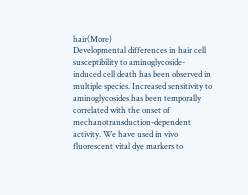hair(More)
Developmental differences in hair cell susceptibility to aminoglycoside-induced cell death has been observed in multiple species. Increased sensitivity to aminoglycosides has been temporally correlated with the onset of mechanotransduction-dependent activity. We have used in vivo fluorescent vital dye markers to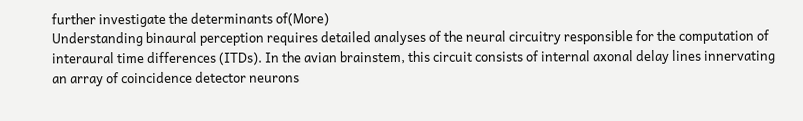further investigate the determinants of(More)
Understanding binaural perception requires detailed analyses of the neural circuitry responsible for the computation of interaural time differences (ITDs). In the avian brainstem, this circuit consists of internal axonal delay lines innervating an array of coincidence detector neurons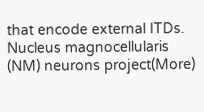that encode external ITDs. Nucleus magnocellularis (NM) neurons project(More)